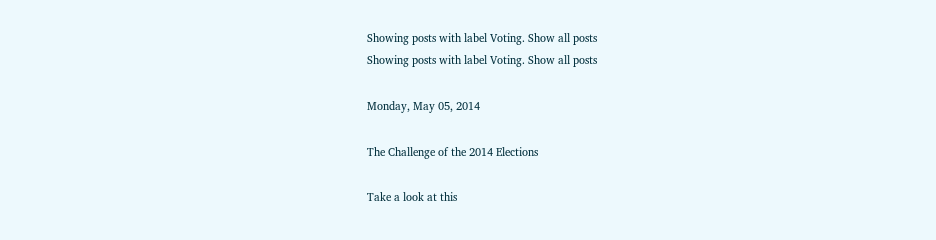Showing posts with label Voting. Show all posts
Showing posts with label Voting. Show all posts

Monday, May 05, 2014

The Challenge of the 2014 Elections

Take a look at this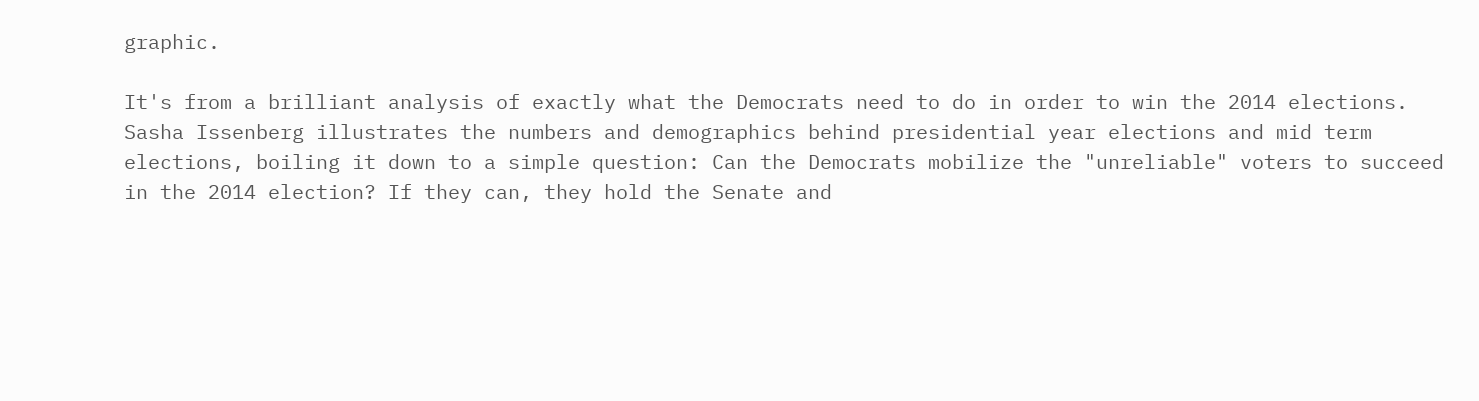graphic.

It's from a brilliant analysis of exactly what the Democrats need to do in order to win the 2014 elections. Sasha Issenberg illustrates the numbers and demographics behind presidential year elections and mid term elections, boiling it down to a simple question: Can the Democrats mobilize the "unreliable" voters to succeed in the 2014 election? If they can, they hold the Senate and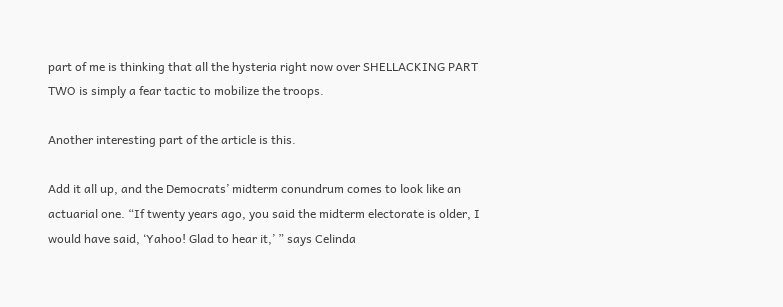part of me is thinking that all the hysteria right now over SHELLACKING PART TWO is simply a fear tactic to mobilize the troops.

Another interesting part of the article is this.

Add it all up, and the Democrats’ midterm conundrum comes to look like an actuarial one. “If twenty years ago, you said the midterm electorate is older, I would have said, ‘Yahoo! Glad to hear it,’ ” says Celinda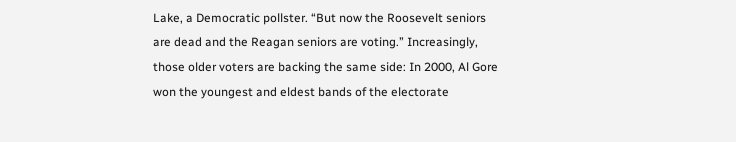Lake, a Democratic pollster. “But now the Roosevelt seniors are dead and the Reagan seniors are voting.” Increasingly, those older voters are backing the same side: In 2000, Al Gore won the youngest and eldest bands of the electorate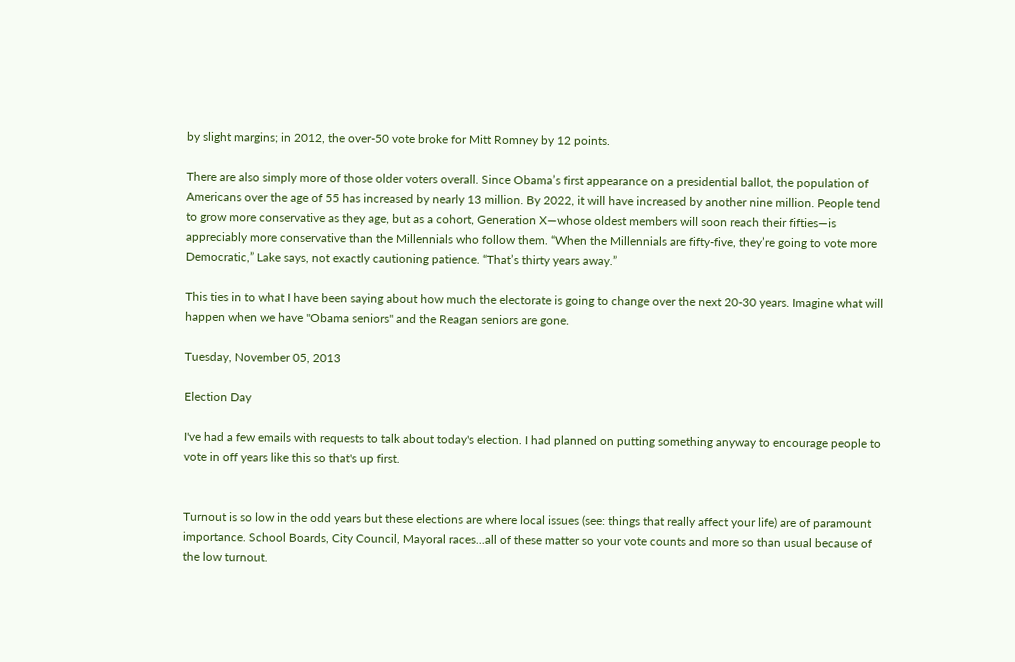by slight margins; in 2012, the over-50 vote broke for Mitt Romney by 12 points.

There are also simply more of those older voters overall. Since Obama’s first appearance on a presidential ballot, the population of Americans over the age of 55 has increased by nearly 13 million. By 2022, it will have increased by another nine million. People tend to grow more conservative as they age, but as a cohort, Generation X—whose oldest members will soon reach their fifties—is appreciably more conservative than the Millennials who follow them. “When the Millennials are fifty-five, they’re going to vote more Democratic,” Lake says, not exactly cautioning patience. “That’s thirty years away.”

This ties in to what I have been saying about how much the electorate is going to change over the next 20-30 years. Imagine what will happen when we have "Obama seniors" and the Reagan seniors are gone.

Tuesday, November 05, 2013

Election Day

I've had a few emails with requests to talk about today's election. I had planned on putting something anyway to encourage people to vote in off years like this so that's up first.


Turnout is so low in the odd years but these elections are where local issues (see: things that really affect your life) are of paramount importance. School Boards, City Council, Mayoral races...all of these matter so your vote counts and more so than usual because of the low turnout.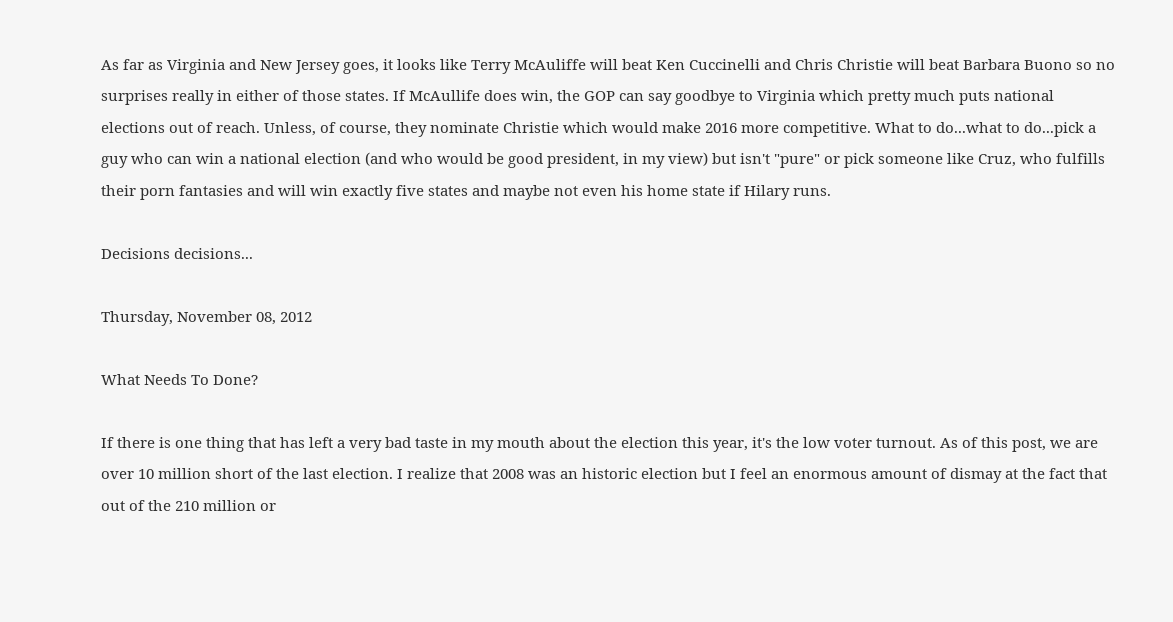As far as Virginia and New Jersey goes, it looks like Terry McAuliffe will beat Ken Cuccinelli and Chris Christie will beat Barbara Buono so no surprises really in either of those states. If McAullife does win, the GOP can say goodbye to Virginia which pretty much puts national elections out of reach. Unless, of course, they nominate Christie which would make 2016 more competitive. What to do...what to do...pick a guy who can win a national election (and who would be good president, in my view) but isn't "pure" or pick someone like Cruz, who fulfills their porn fantasies and will win exactly five states and maybe not even his home state if Hilary runs.

Decisions decisions...

Thursday, November 08, 2012

What Needs To Done?

If there is one thing that has left a very bad taste in my mouth about the election this year, it's the low voter turnout. As of this post, we are over 10 million short of the last election. I realize that 2008 was an historic election but I feel an enormous amount of dismay at the fact that out of the 210 million or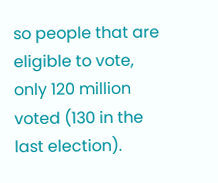so people that are eligible to vote, only 120 million voted (130 in the last election).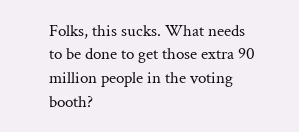Folks, this sucks. What needs to be done to get those extra 90 million people in the voting booth?